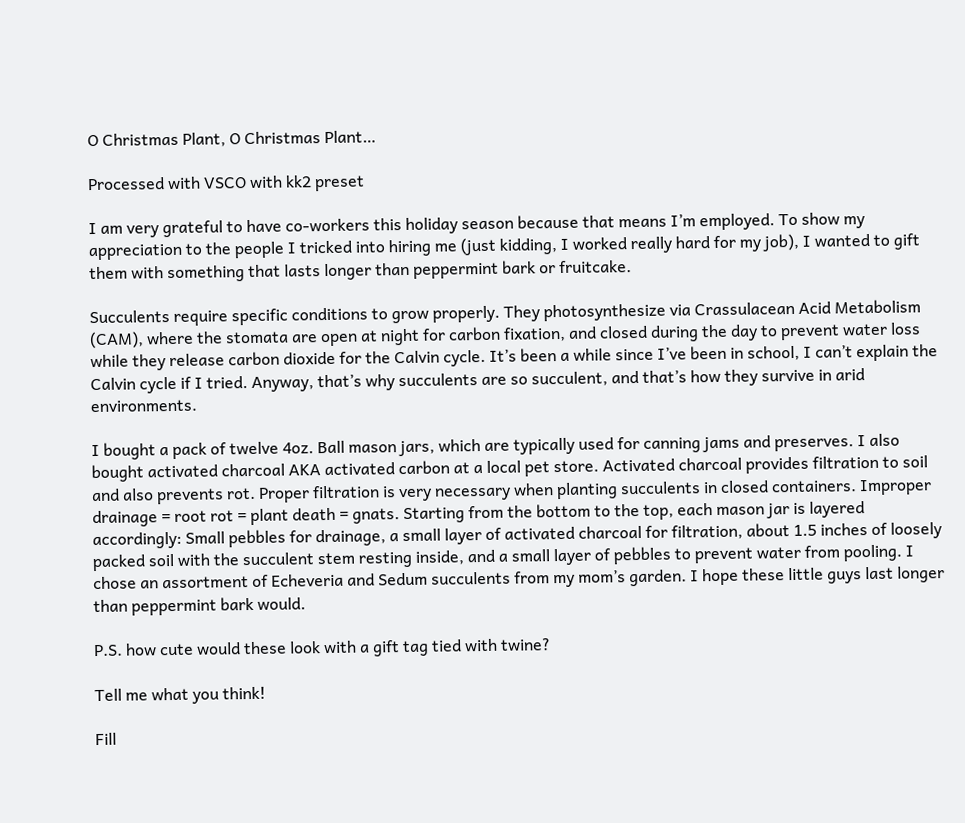O Christmas Plant, O Christmas Plant…

Processed with VSCO with kk2 preset

I am very grateful to have co-workers this holiday season because that means I’m employed. To show my appreciation to the people I tricked into hiring me (just kidding, I worked really hard for my job), I wanted to gift them with something that lasts longer than peppermint bark or fruitcake.

Succulents require specific conditions to grow properly. They photosynthesize via Crassulacean Acid Metabolism (CAM), where the stomata are open at night for carbon fixation, and closed during the day to prevent water loss while they release carbon dioxide for the Calvin cycle. It’s been a while since I’ve been in school, I can’t explain the Calvin cycle if I tried. Anyway, that’s why succulents are so succulent, and that’s how they survive in arid environments.

I bought a pack of twelve 4oz. Ball mason jars, which are typically used for canning jams and preserves. I also bought activated charcoal AKA activated carbon at a local pet store. Activated charcoal provides filtration to soil and also prevents rot. Proper filtration is very necessary when planting succulents in closed containers. Improper drainage = root rot = plant death = gnats. Starting from the bottom to the top, each mason jar is layered accordingly: Small pebbles for drainage, a small layer of activated charcoal for filtration, about 1.5 inches of loosely packed soil with the succulent stem resting inside, and a small layer of pebbles to prevent water from pooling. I chose an assortment of Echeveria and Sedum succulents from my mom’s garden. I hope these little guys last longer than peppermint bark would.

P.S. how cute would these look with a gift tag tied with twine?

Tell me what you think!

Fill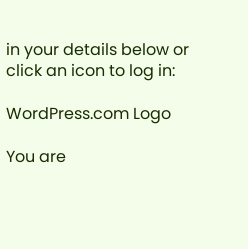in your details below or click an icon to log in:

WordPress.com Logo

You are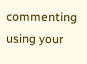commenting using your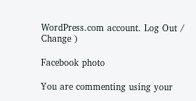WordPress.com account. Log Out /  Change )

Facebook photo

You are commenting using your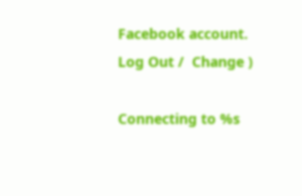Facebook account. Log Out /  Change )

Connecting to %s